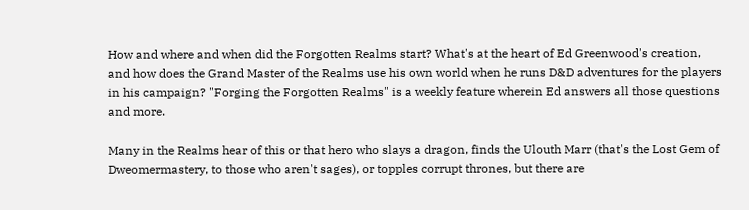How and where and when did the Forgotten Realms start? What's at the heart of Ed Greenwood's creation, and how does the Grand Master of the Realms use his own world when he runs D&D adventures for the players in his campaign? "Forging the Forgotten Realms" is a weekly feature wherein Ed answers all those questions and more.

Many in the Realms hear of this or that hero who slays a dragon, finds the Ulouth Marr (that's the Lost Gem of Dweomermastery, to those who aren't sages), or topples corrupt thrones, but there are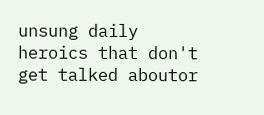unsung daily heroics that don't get talked aboutor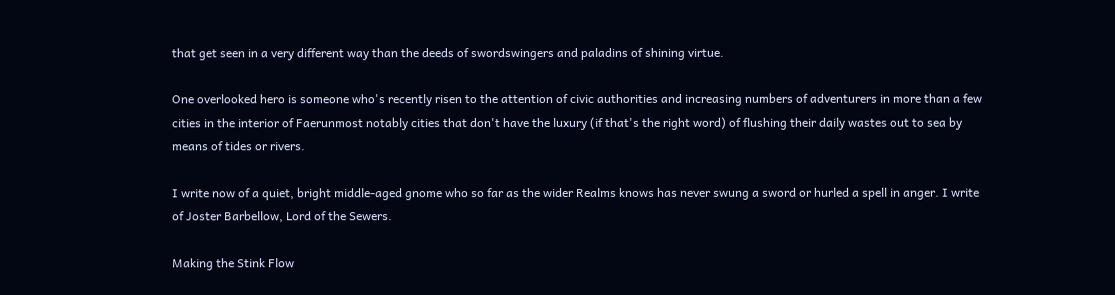that get seen in a very different way than the deeds of swordswingers and paladins of shining virtue.

One overlooked hero is someone who's recently risen to the attention of civic authorities and increasing numbers of adventurers in more than a few cities in the interior of Faerunmost notably cities that don't have the luxury (if that's the right word) of flushing their daily wastes out to sea by means of tides or rivers.

I write now of a quiet, bright middle-aged gnome who so far as the wider Realms knows has never swung a sword or hurled a spell in anger. I write of Joster Barbellow, Lord of the Sewers.

Making the Stink Flow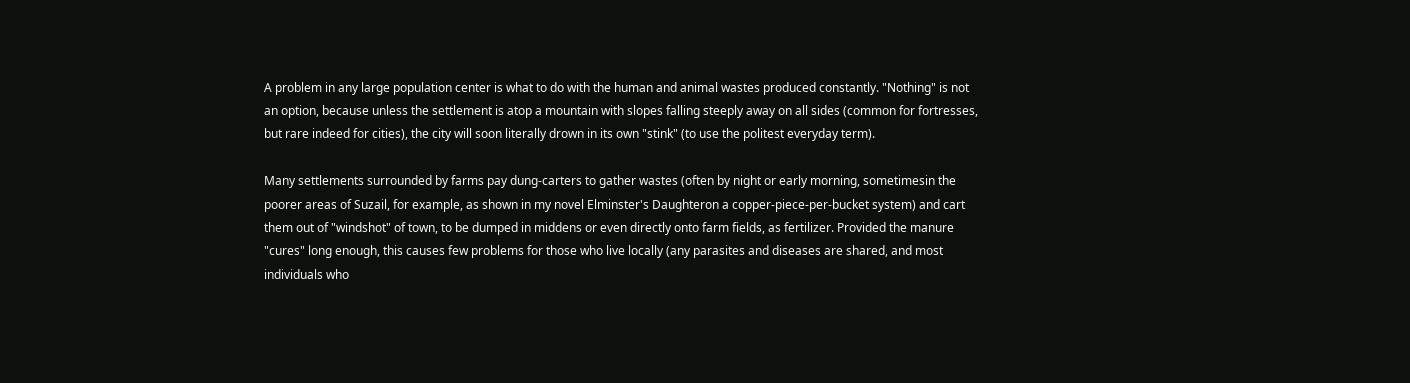A problem in any large population center is what to do with the human and animal wastes produced constantly. "Nothing" is not an option, because unless the settlement is atop a mountain with slopes falling steeply away on all sides (common for fortresses, but rare indeed for cities), the city will soon literally drown in its own "stink" (to use the politest everyday term).

Many settlements surrounded by farms pay dung-carters to gather wastes (often by night or early morning, sometimesin the poorer areas of Suzail, for example, as shown in my novel Elminster's Daughteron a copper-piece-per-bucket system) and cart them out of "windshot" of town, to be dumped in middens or even directly onto farm fields, as fertilizer. Provided the manure "cures" long enough, this causes few problems for those who live locally (any parasites and diseases are shared, and most individuals who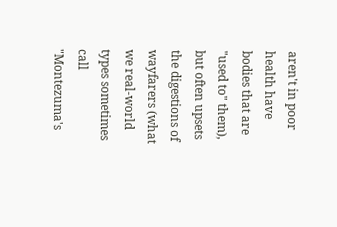aren't in poor health have bodies that are "used to" them), but often upsets the digestions of wayfarers (what we real-world types sometimes call "Montezuma's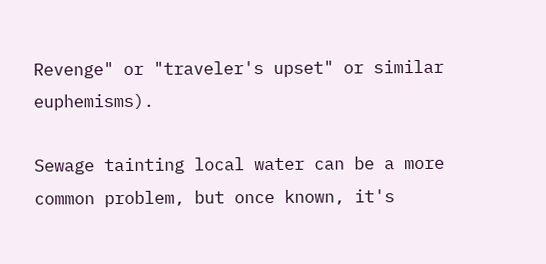Revenge" or "traveler's upset" or similar euphemisms).

Sewage tainting local water can be a more common problem, but once known, it's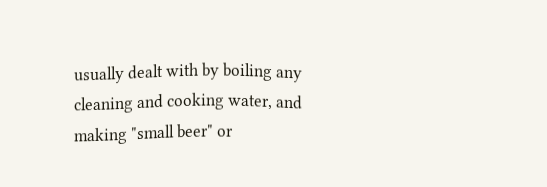usually dealt with by boiling any cleaning and cooking water, and making "small beer" or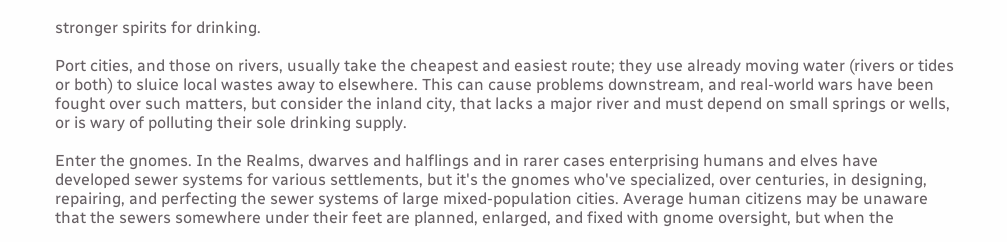stronger spirits for drinking.

Port cities, and those on rivers, usually take the cheapest and easiest route; they use already moving water (rivers or tides or both) to sluice local wastes away to elsewhere. This can cause problems downstream, and real-world wars have been fought over such matters, but consider the inland city, that lacks a major river and must depend on small springs or wells, or is wary of polluting their sole drinking supply.

Enter the gnomes. In the Realms, dwarves and halflings and in rarer cases enterprising humans and elves have developed sewer systems for various settlements, but it's the gnomes who've specialized, over centuries, in designing, repairing, and perfecting the sewer systems of large mixed-population cities. Average human citizens may be unaware that the sewers somewhere under their feet are planned, enlarged, and fixed with gnome oversight, but when the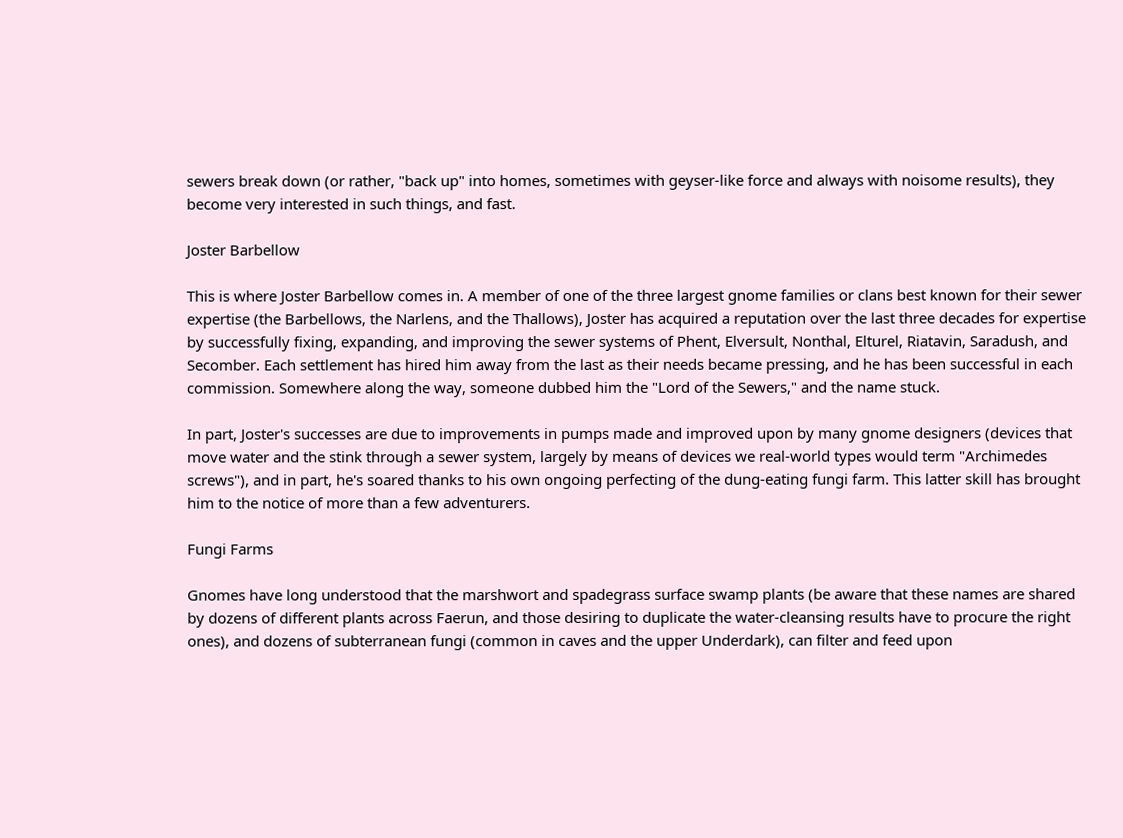sewers break down (or rather, "back up" into homes, sometimes with geyser-like force and always with noisome results), they become very interested in such things, and fast.

Joster Barbellow

This is where Joster Barbellow comes in. A member of one of the three largest gnome families or clans best known for their sewer expertise (the Barbellows, the Narlens, and the Thallows), Joster has acquired a reputation over the last three decades for expertise by successfully fixing, expanding, and improving the sewer systems of Phent, Elversult, Nonthal, Elturel, Riatavin, Saradush, and Secomber. Each settlement has hired him away from the last as their needs became pressing, and he has been successful in each commission. Somewhere along the way, someone dubbed him the "Lord of the Sewers," and the name stuck.

In part, Joster's successes are due to improvements in pumps made and improved upon by many gnome designers (devices that move water and the stink through a sewer system, largely by means of devices we real-world types would term "Archimedes screws"), and in part, he's soared thanks to his own ongoing perfecting of the dung-eating fungi farm. This latter skill has brought him to the notice of more than a few adventurers.

Fungi Farms

Gnomes have long understood that the marshwort and spadegrass surface swamp plants (be aware that these names are shared by dozens of different plants across Faerun, and those desiring to duplicate the water-cleansing results have to procure the right ones), and dozens of subterranean fungi (common in caves and the upper Underdark), can filter and feed upon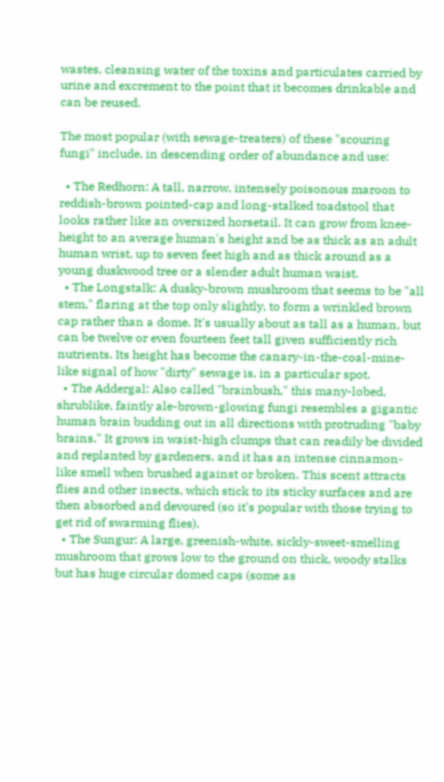wastes, cleansing water of the toxins and particulates carried by urine and excrement to the point that it becomes drinkable and can be reused.

The most popular (with sewage-treaters) of these "scouring fungi" include, in descending order of abundance and use:

  • The Redhorn: A tall, narrow, intensely poisonous maroon to reddish-brown pointed-cap and long-stalked toadstool that looks rather like an oversized horsetail. It can grow from knee-height to an average human's height and be as thick as an adult human wrist, up to seven feet high and as thick around as a young duskwood tree or a slender adult human waist.
  • The Longstalk: A dusky-brown mushroom that seems to be "all stem," flaring at the top only slightly, to form a wrinkled brown cap rather than a dome. It's usually about as tall as a human, but can be twelve or even fourteen feet tall given sufficiently rich nutrients. Its height has become the canary-in-the-coal-mine-like signal of how "dirty" sewage is, in a particular spot.
  • The Addergal: Also called "brainbush," this many-lobed, shrublike, faintly ale-brown-glowing fungi resembles a gigantic human brain budding out in all directions with protruding "baby brains." It grows in waist-high clumps that can readily be divided and replanted by gardeners, and it has an intense cinnamon-like smell when brushed against or broken. This scent attracts flies and other insects, which stick to its sticky surfaces and are then absorbed and devoured (so it's popular with those trying to get rid of swarming flies).
  • The Sungur: A large, greenish-white, sickly-sweet-smelling mushroom that grows low to the ground on thick, woody stalks but has huge circular domed caps (some as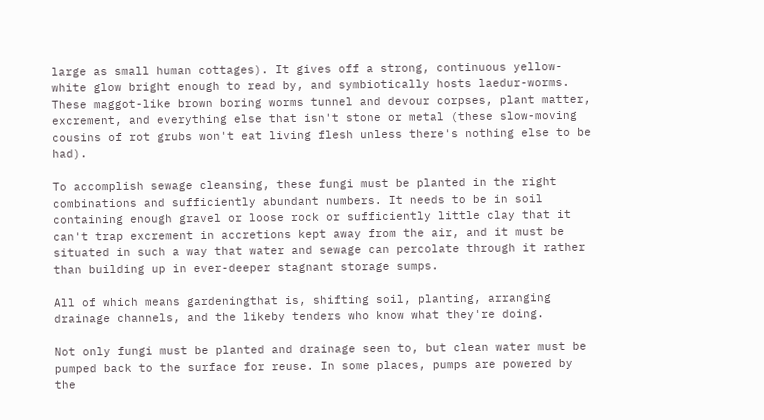large as small human cottages). It gives off a strong, continuous yellow-white glow bright enough to read by, and symbiotically hosts laedur-worms. These maggot-like brown boring worms tunnel and devour corpses, plant matter, excrement, and everything else that isn't stone or metal (these slow-moving cousins of rot grubs won't eat living flesh unless there's nothing else to be had).

To accomplish sewage cleansing, these fungi must be planted in the right combinations and sufficiently abundant numbers. It needs to be in soil containing enough gravel or loose rock or sufficiently little clay that it can't trap excrement in accretions kept away from the air, and it must be situated in such a way that water and sewage can percolate through it rather than building up in ever-deeper stagnant storage sumps.

All of which means gardeningthat is, shifting soil, planting, arranging drainage channels, and the likeby tenders who know what they're doing.

Not only fungi must be planted and drainage seen to, but clean water must be pumped back to the surface for reuse. In some places, pumps are powered by the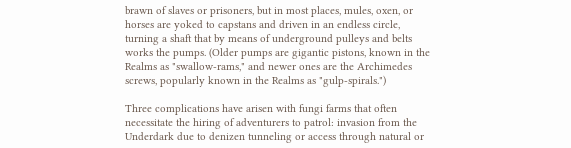brawn of slaves or prisoners, but in most places, mules, oxen, or horses are yoked to capstans and driven in an endless circle, turning a shaft that by means of underground pulleys and belts works the pumps. (Older pumps are gigantic pistons, known in the Realms as "swallow-rams," and newer ones are the Archimedes screws, popularly known in the Realms as "gulp-spirals.")

Three complications have arisen with fungi farms that often necessitate the hiring of adventurers to patrol: invasion from the Underdark due to denizen tunneling or access through natural or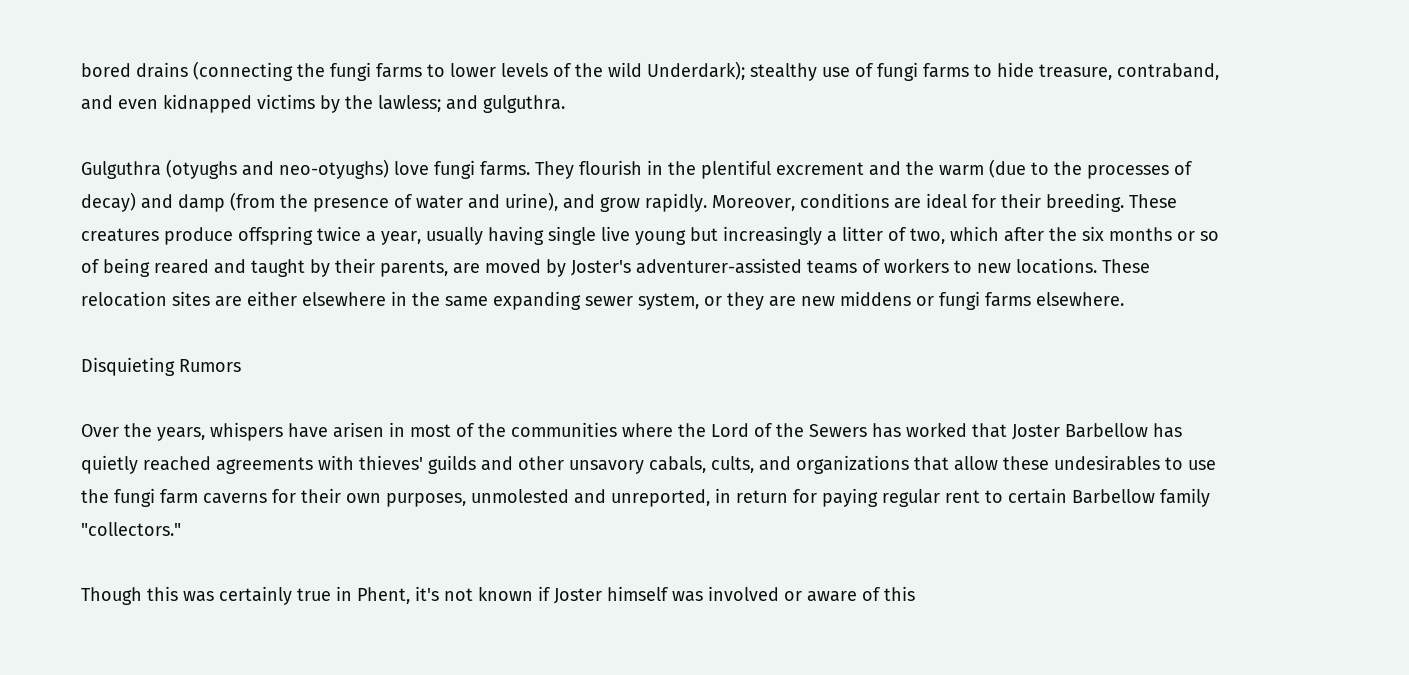bored drains (connecting the fungi farms to lower levels of the wild Underdark); stealthy use of fungi farms to hide treasure, contraband, and even kidnapped victims by the lawless; and gulguthra.

Gulguthra (otyughs and neo-otyughs) love fungi farms. They flourish in the plentiful excrement and the warm (due to the processes of decay) and damp (from the presence of water and urine), and grow rapidly. Moreover, conditions are ideal for their breeding. These creatures produce offspring twice a year, usually having single live young but increasingly a litter of two, which after the six months or so of being reared and taught by their parents, are moved by Joster's adventurer-assisted teams of workers to new locations. These relocation sites are either elsewhere in the same expanding sewer system, or they are new middens or fungi farms elsewhere.

Disquieting Rumors

Over the years, whispers have arisen in most of the communities where the Lord of the Sewers has worked that Joster Barbellow has quietly reached agreements with thieves' guilds and other unsavory cabals, cults, and organizations that allow these undesirables to use the fungi farm caverns for their own purposes, unmolested and unreported, in return for paying regular rent to certain Barbellow family "collectors."

Though this was certainly true in Phent, it's not known if Joster himself was involved or aware of this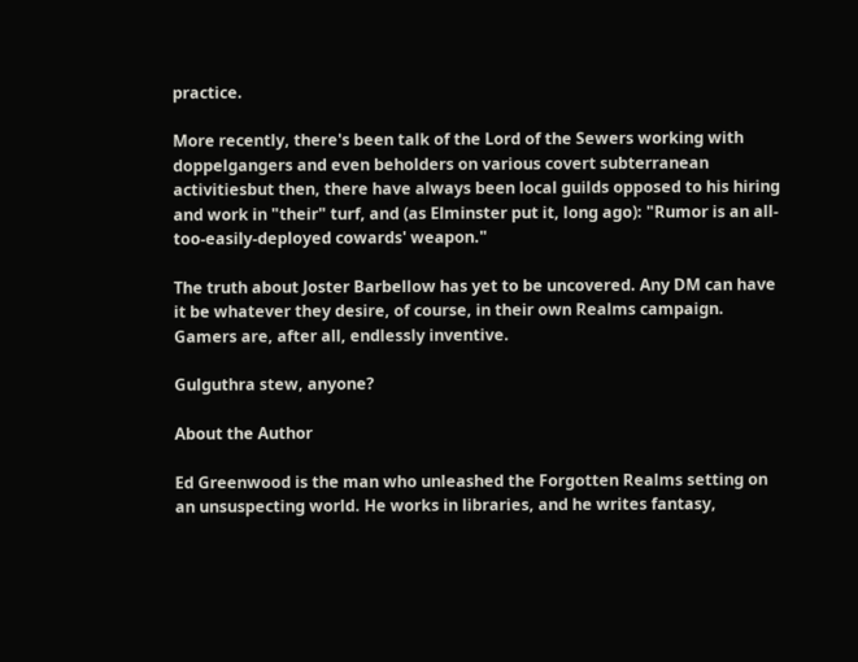practice.

More recently, there's been talk of the Lord of the Sewers working with doppelgangers and even beholders on various covert subterranean activitiesbut then, there have always been local guilds opposed to his hiring and work in "their" turf, and (as Elminster put it, long ago): "Rumor is an all-too-easily-deployed cowards' weapon."

The truth about Joster Barbellow has yet to be uncovered. Any DM can have it be whatever they desire, of course, in their own Realms campaign. Gamers are, after all, endlessly inventive.

Gulguthra stew, anyone?

About the Author

Ed Greenwood is the man who unleashed the Forgotten Realms setting on an unsuspecting world. He works in libraries, and he writes fantasy,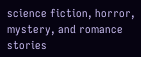science fiction, horror, mystery, and romance stories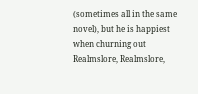(sometimes all in the same novel), but he is happiest when churning out Realmslore, Realmslore,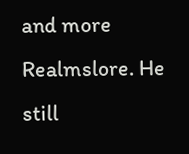and more Realmslore. He still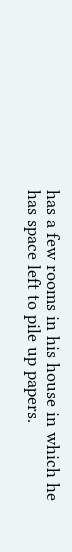has a few rooms in his house in which he has space left to pile up papers.